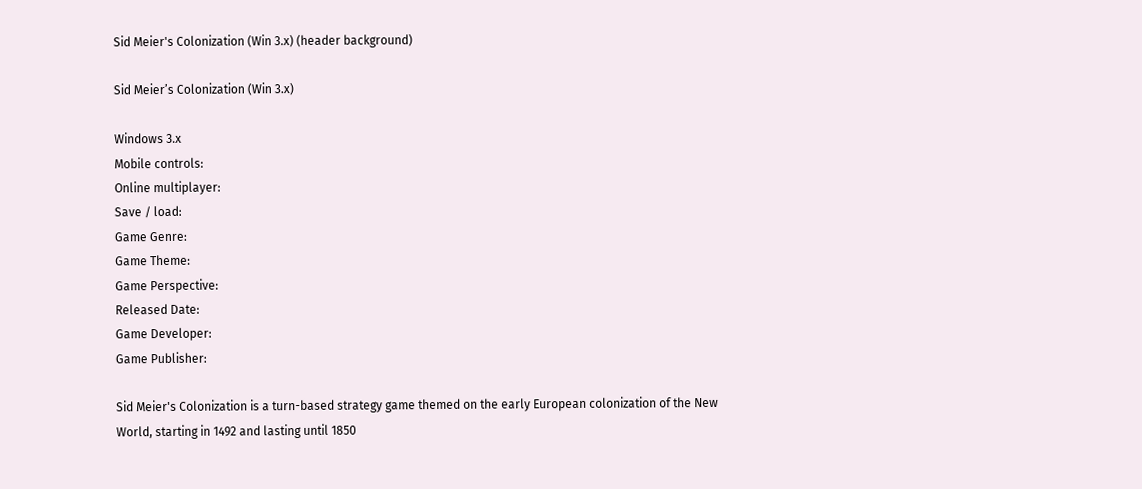Sid Meier's Colonization (Win 3.x) (header background)

Sid Meier’s Colonization (Win 3.x)

Windows 3.x
Mobile controls:
Online multiplayer:
Save / load:
Game Genre:
Game Theme:
Game Perspective:
Released Date:
Game Developer:
Game Publisher:

Sid Meier's Colonization is a turn-based strategy game themed on the early European colonization of the New World, starting in 1492 and lasting until 1850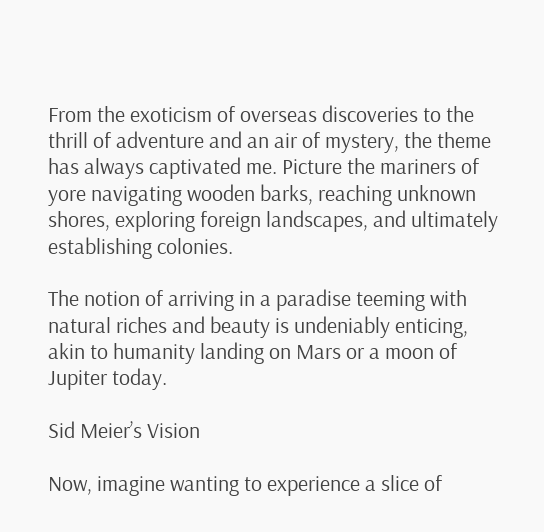From the exoticism of overseas discoveries to the thrill of adventure and an air of mystery, the theme has always captivated me. Picture the mariners of yore navigating wooden barks, reaching unknown shores, exploring foreign landscapes, and ultimately establishing colonies.

The notion of arriving in a paradise teeming with natural riches and beauty is undeniably enticing, akin to humanity landing on Mars or a moon of Jupiter today.

Sid Meier’s Vision

Now, imagine wanting to experience a slice of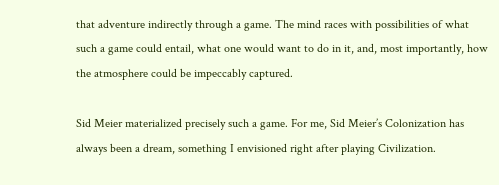that adventure indirectly through a game. The mind races with possibilities of what such a game could entail, what one would want to do in it, and, most importantly, how the atmosphere could be impeccably captured.

Sid Meier materialized precisely such a game. For me, Sid Meier’s Colonization has always been a dream, something I envisioned right after playing Civilization.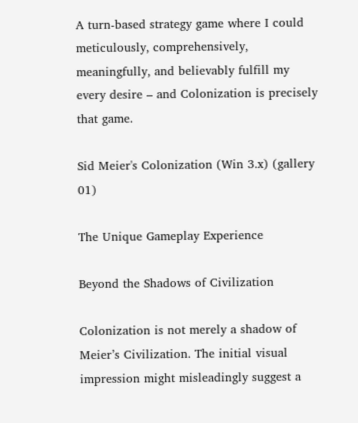A turn-based strategy game where I could meticulously, comprehensively, meaningfully, and believably fulfill my every desire – and Colonization is precisely that game.

Sid Meier's Colonization (Win 3.x) (gallery 01)

The Unique Gameplay Experience

Beyond the Shadows of Civilization

Colonization is not merely a shadow of Meier’s Civilization. The initial visual impression might misleadingly suggest a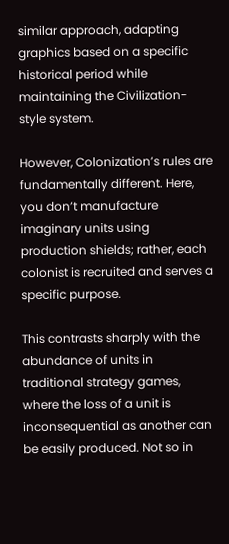similar approach, adapting graphics based on a specific historical period while maintaining the Civilization-style system.

However, Colonization’s rules are fundamentally different. Here, you don’t manufacture imaginary units using production shields; rather, each colonist is recruited and serves a specific purpose.

This contrasts sharply with the abundance of units in traditional strategy games, where the loss of a unit is inconsequential as another can be easily produced. Not so in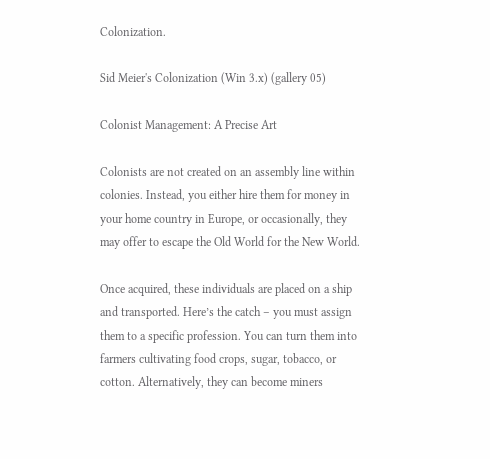Colonization.

Sid Meier's Colonization (Win 3.x) (gallery 05)

Colonist Management: A Precise Art

Colonists are not created on an assembly line within colonies. Instead, you either hire them for money in your home country in Europe, or occasionally, they may offer to escape the Old World for the New World.

Once acquired, these individuals are placed on a ship and transported. Here’s the catch – you must assign them to a specific profession. You can turn them into farmers cultivating food crops, sugar, tobacco, or cotton. Alternatively, they can become miners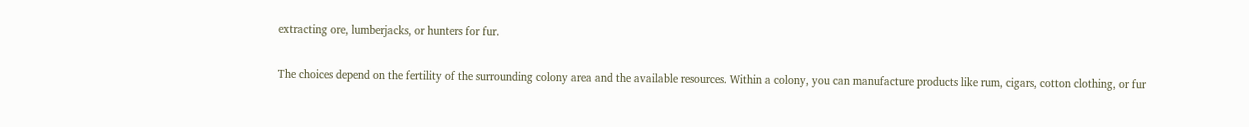extracting ore, lumberjacks, or hunters for fur.

The choices depend on the fertility of the surrounding colony area and the available resources. Within a colony, you can manufacture products like rum, cigars, cotton clothing, or fur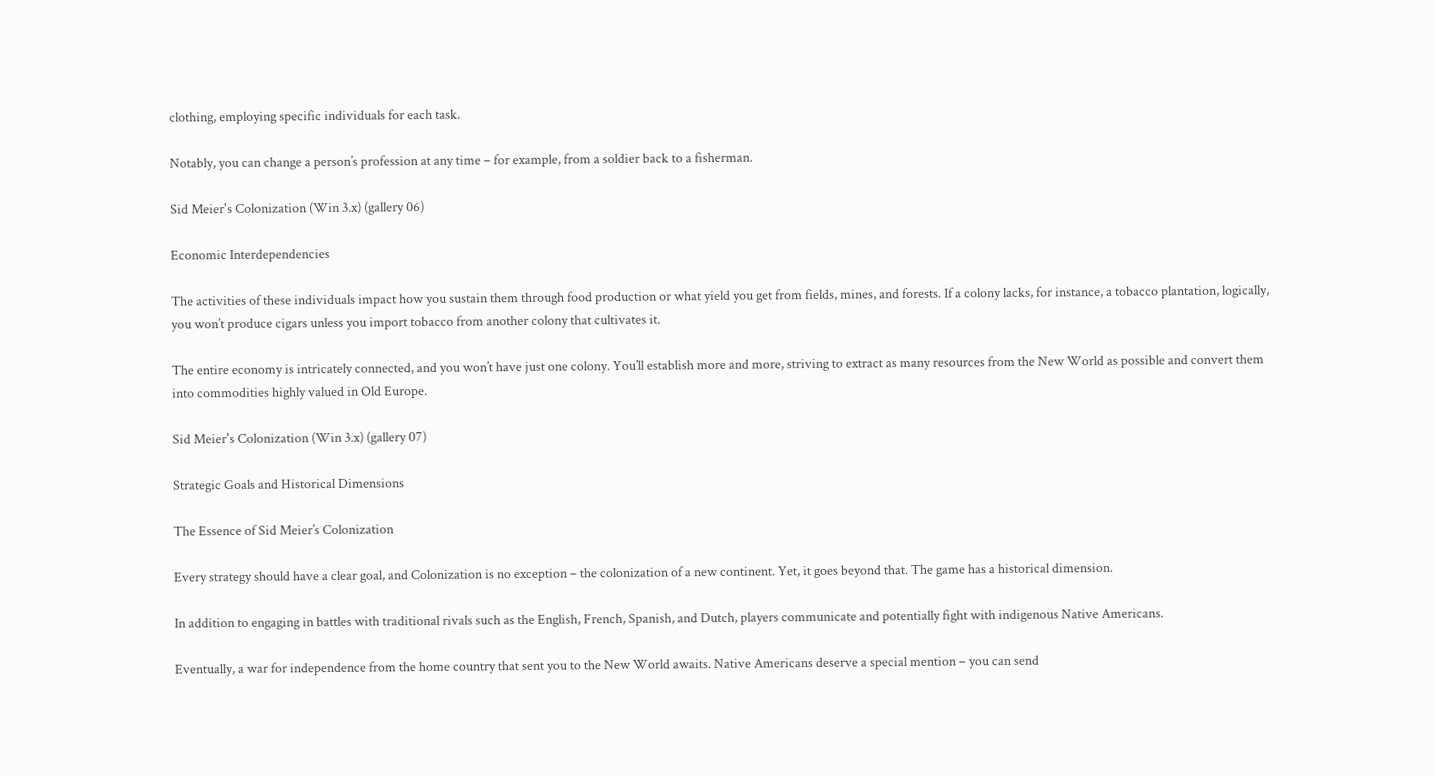clothing, employing specific individuals for each task.

Notably, you can change a person’s profession at any time – for example, from a soldier back to a fisherman.

Sid Meier's Colonization (Win 3.x) (gallery 06)

Economic Interdependencies

The activities of these individuals impact how you sustain them through food production or what yield you get from fields, mines, and forests. If a colony lacks, for instance, a tobacco plantation, logically, you won’t produce cigars unless you import tobacco from another colony that cultivates it.

The entire economy is intricately connected, and you won’t have just one colony. You’ll establish more and more, striving to extract as many resources from the New World as possible and convert them into commodities highly valued in Old Europe.

Sid Meier's Colonization (Win 3.x) (gallery 07)

Strategic Goals and Historical Dimensions

The Essence of Sid Meier’s Colonization

Every strategy should have a clear goal, and Colonization is no exception – the colonization of a new continent. Yet, it goes beyond that. The game has a historical dimension.

In addition to engaging in battles with traditional rivals such as the English, French, Spanish, and Dutch, players communicate and potentially fight with indigenous Native Americans.

Eventually, a war for independence from the home country that sent you to the New World awaits. Native Americans deserve a special mention – you can send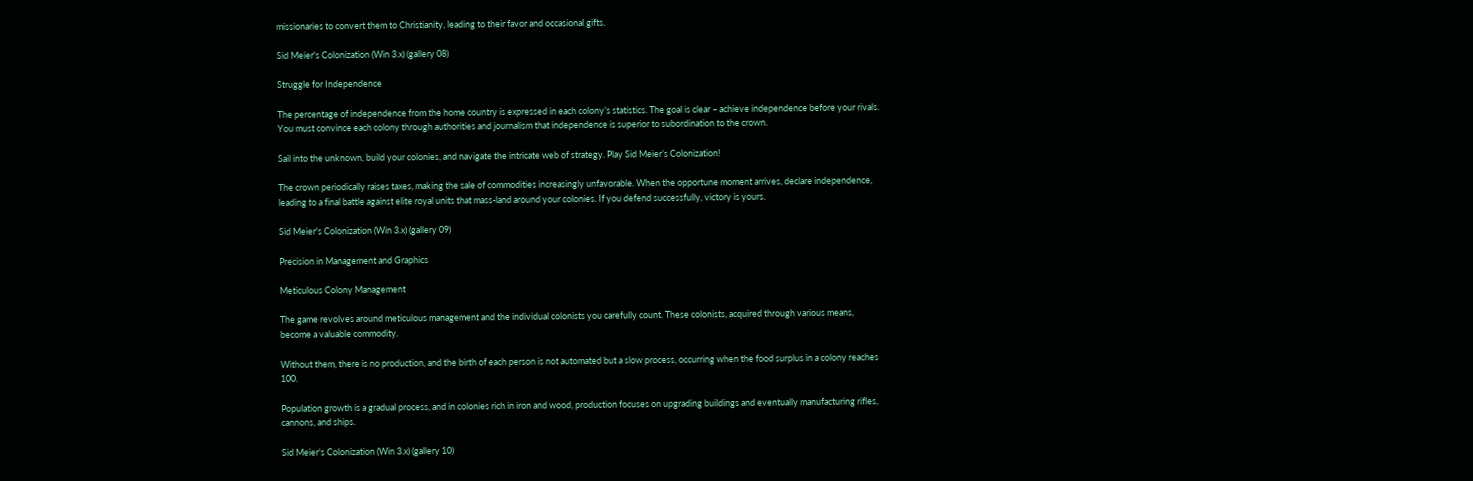missionaries to convert them to Christianity, leading to their favor and occasional gifts.

Sid Meier's Colonization (Win 3.x) (gallery 08)

Struggle for Independence

The percentage of independence from the home country is expressed in each colony’s statistics. The goal is clear – achieve independence before your rivals. You must convince each colony through authorities and journalism that independence is superior to subordination to the crown.

Sail into the unknown, build your colonies, and navigate the intricate web of strategy. Play Sid Meier’s Colonization!

The crown periodically raises taxes, making the sale of commodities increasingly unfavorable. When the opportune moment arrives, declare independence, leading to a final battle against elite royal units that mass-land around your colonies. If you defend successfully, victory is yours.

Sid Meier's Colonization (Win 3.x) (gallery 09)

Precision in Management and Graphics

Meticulous Colony Management

The game revolves around meticulous management and the individual colonists you carefully count. These colonists, acquired through various means, become a valuable commodity.

Without them, there is no production, and the birth of each person is not automated but a slow process, occurring when the food surplus in a colony reaches 100.

Population growth is a gradual process, and in colonies rich in iron and wood, production focuses on upgrading buildings and eventually manufacturing rifles, cannons, and ships.

Sid Meier's Colonization (Win 3.x) (gallery 10)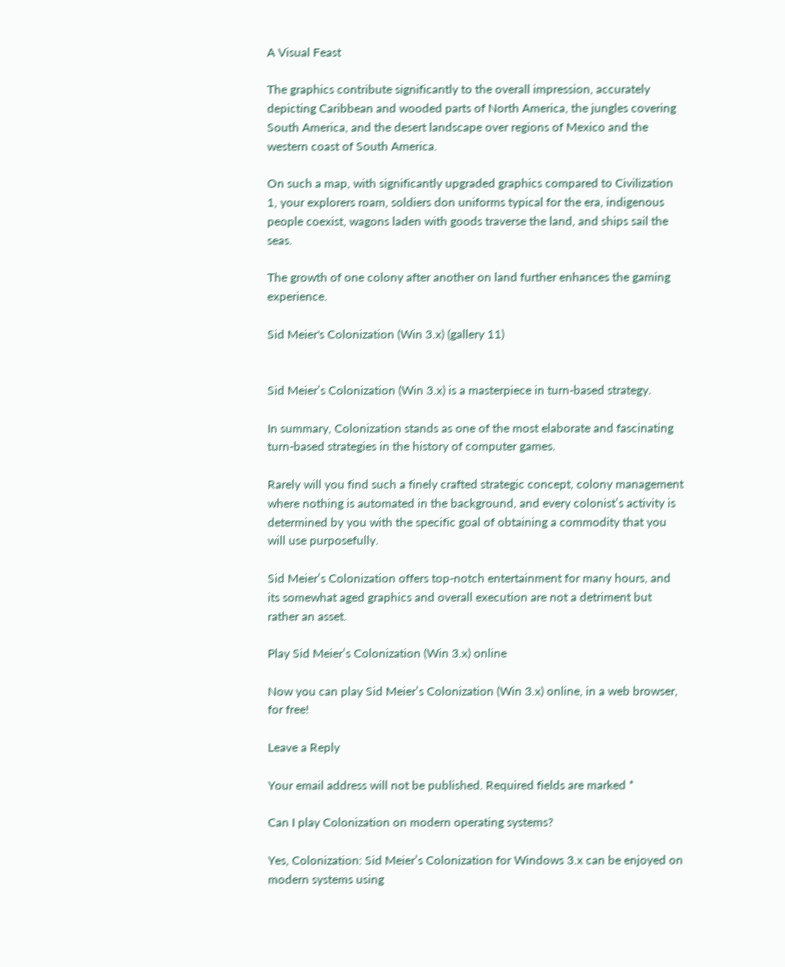A Visual Feast

The graphics contribute significantly to the overall impression, accurately depicting Caribbean and wooded parts of North America, the jungles covering South America, and the desert landscape over regions of Mexico and the western coast of South America.

On such a map, with significantly upgraded graphics compared to Civilization 1, your explorers roam, soldiers don uniforms typical for the era, indigenous people coexist, wagons laden with goods traverse the land, and ships sail the seas.

The growth of one colony after another on land further enhances the gaming experience.

Sid Meier's Colonization (Win 3.x) (gallery 11)


Sid Meier’s Colonization (Win 3.x) is a masterpiece in turn-based strategy.

In summary, Colonization stands as one of the most elaborate and fascinating turn-based strategies in the history of computer games.

Rarely will you find such a finely crafted strategic concept, colony management where nothing is automated in the background, and every colonist’s activity is determined by you with the specific goal of obtaining a commodity that you will use purposefully.

Sid Meier’s Colonization offers top-notch entertainment for many hours, and its somewhat aged graphics and overall execution are not a detriment but rather an asset.

Play Sid Meier’s Colonization (Win 3.x) online

Now you can play Sid Meier’s Colonization (Win 3.x) online, in a web browser, for free!

Leave a Reply

Your email address will not be published. Required fields are marked *

Can I play Colonization on modern operating systems?

Yes, Colonization: Sid Meier’s Colonization for Windows 3.x can be enjoyed on modern systems using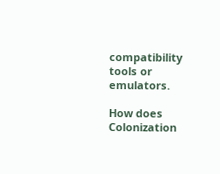compatibility tools or emulators.

How does Colonization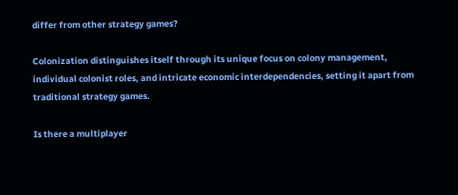differ from other strategy games?

Colonization distinguishes itself through its unique focus on colony management, individual colonist roles, and intricate economic interdependencies, setting it apart from traditional strategy games.

Is there a multiplayer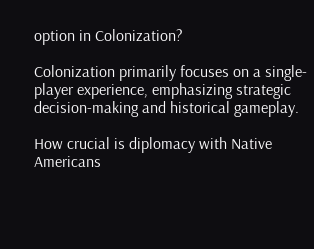option in Colonization?

Colonization primarily focuses on a single-player experience, emphasizing strategic decision-making and historical gameplay.

How crucial is diplomacy with Native Americans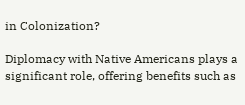in Colonization?

Diplomacy with Native Americans plays a significant role, offering benefits such as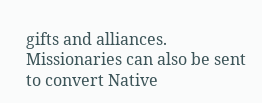gifts and alliances. Missionaries can also be sent to convert Native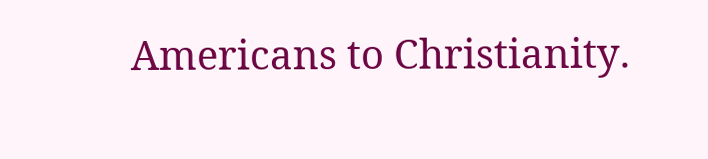Americans to Christianity.